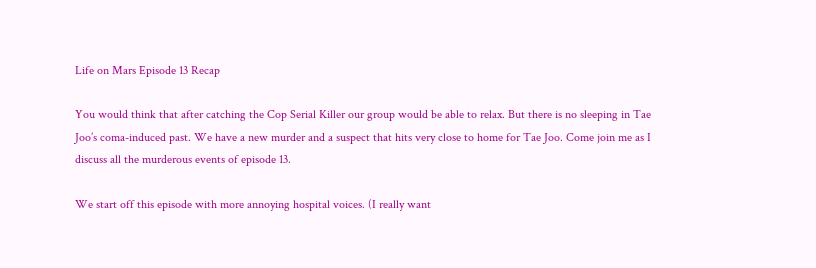Life on Mars Episode 13 Recap

You would think that after catching the Cop Serial Killer our group would be able to relax. But there is no sleeping in Tae Joo’s coma-induced past. We have a new murder and a suspect that hits very close to home for Tae Joo. Come join me as I discuss all the murderous events of episode 13.

We start off this episode with more annoying hospital voices. (I really want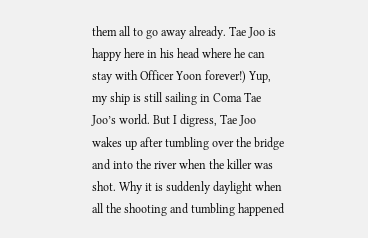them all to go away already. Tae Joo is happy here in his head where he can stay with Officer Yoon forever!) Yup, my ship is still sailing in Coma Tae Joo’s world. But I digress, Tae Joo wakes up after tumbling over the bridge and into the river when the killer was shot. Why it is suddenly daylight when all the shooting and tumbling happened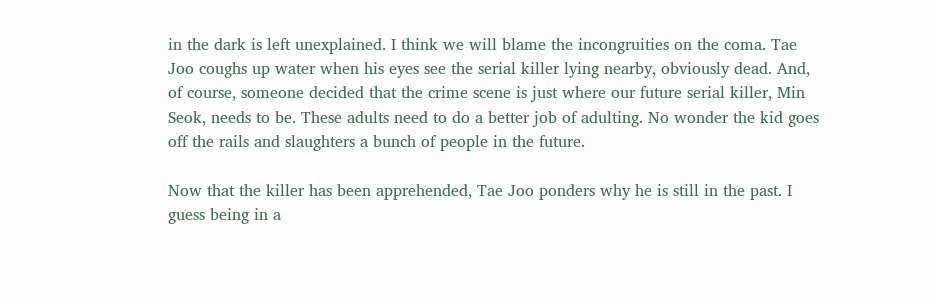in the dark is left unexplained. I think we will blame the incongruities on the coma. Tae Joo coughs up water when his eyes see the serial killer lying nearby, obviously dead. And, of course, someone decided that the crime scene is just where our future serial killer, Min Seok, needs to be. These adults need to do a better job of adulting. No wonder the kid goes off the rails and slaughters a bunch of people in the future.

Now that the killer has been apprehended, Tae Joo ponders why he is still in the past. I guess being in a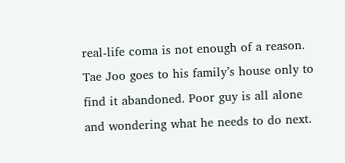real-life coma is not enough of a reason. Tae Joo goes to his family’s house only to find it abandoned. Poor guy is all alone and wondering what he needs to do next.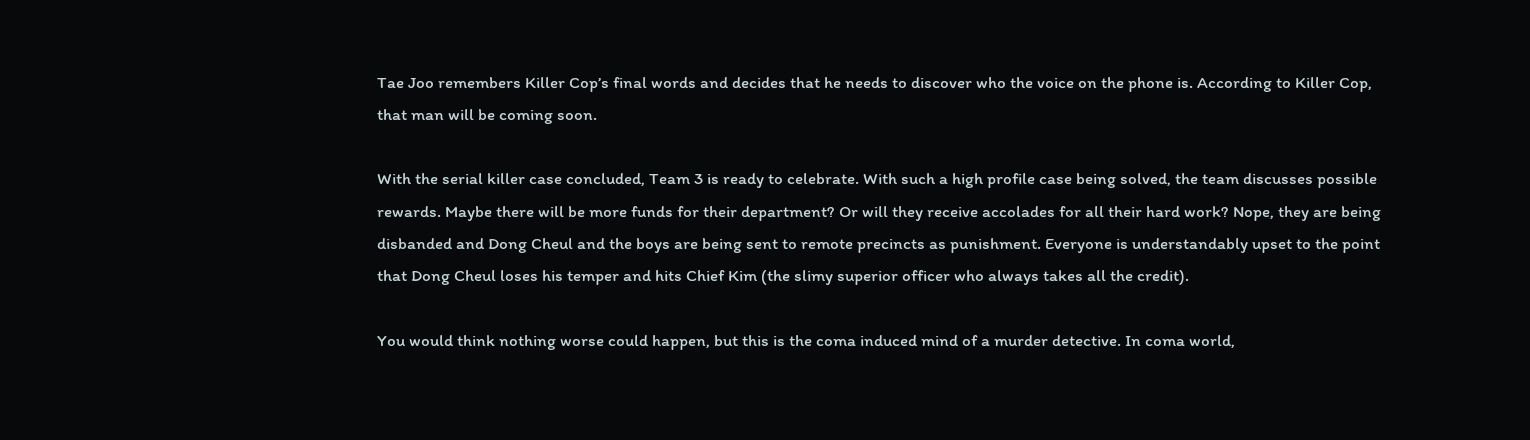Tae Joo remembers Killer Cop’s final words and decides that he needs to discover who the voice on the phone is. According to Killer Cop, that man will be coming soon.

With the serial killer case concluded, Team 3 is ready to celebrate. With such a high profile case being solved, the team discusses possible rewards. Maybe there will be more funds for their department? Or will they receive accolades for all their hard work? Nope, they are being disbanded and Dong Cheul and the boys are being sent to remote precincts as punishment. Everyone is understandably upset to the point that Dong Cheul loses his temper and hits Chief Kim (the slimy superior officer who always takes all the credit).

You would think nothing worse could happen, but this is the coma induced mind of a murder detective. In coma world,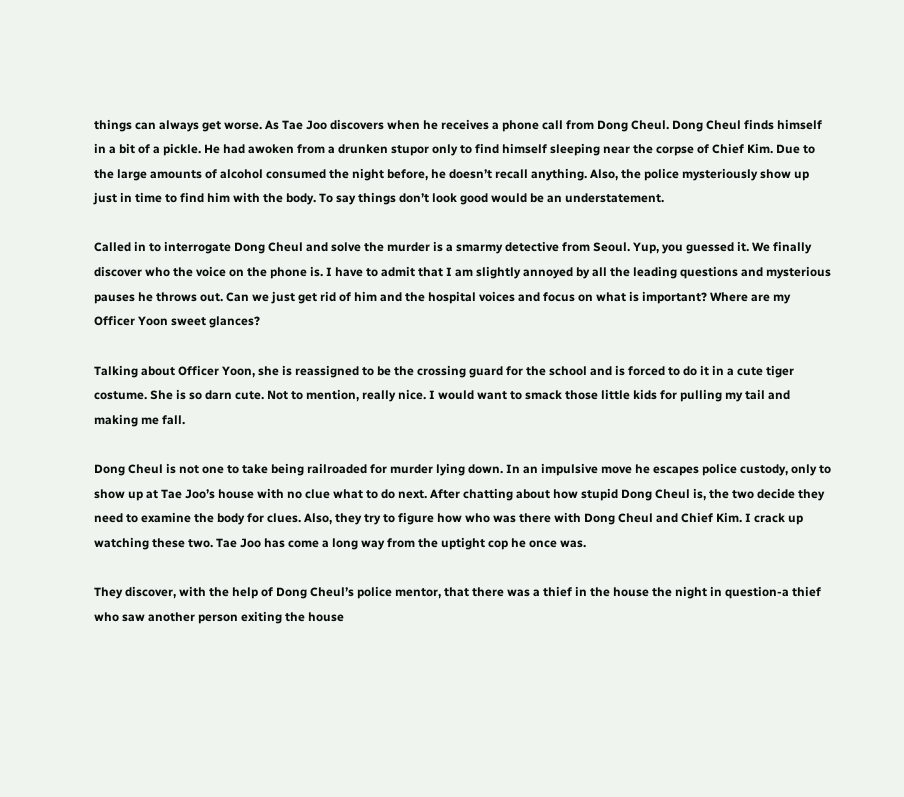things can always get worse. As Tae Joo discovers when he receives a phone call from Dong Cheul. Dong Cheul finds himself in a bit of a pickle. He had awoken from a drunken stupor only to find himself sleeping near the corpse of Chief Kim. Due to the large amounts of alcohol consumed the night before, he doesn’t recall anything. Also, the police mysteriously show up just in time to find him with the body. To say things don’t look good would be an understatement.

Called in to interrogate Dong Cheul and solve the murder is a smarmy detective from Seoul. Yup, you guessed it. We finally discover who the voice on the phone is. I have to admit that I am slightly annoyed by all the leading questions and mysterious pauses he throws out. Can we just get rid of him and the hospital voices and focus on what is important? Where are my Officer Yoon sweet glances?

Talking about Officer Yoon, she is reassigned to be the crossing guard for the school and is forced to do it in a cute tiger costume. She is so darn cute. Not to mention, really nice. I would want to smack those little kids for pulling my tail and making me fall.

Dong Cheul is not one to take being railroaded for murder lying down. In an impulsive move he escapes police custody, only to show up at Tae Joo’s house with no clue what to do next. After chatting about how stupid Dong Cheul is, the two decide they need to examine the body for clues. Also, they try to figure how who was there with Dong Cheul and Chief Kim. I crack up watching these two. Tae Joo has come a long way from the uptight cop he once was.

They discover, with the help of Dong Cheul’s police mentor, that there was a thief in the house the night in question-a thief who saw another person exiting the house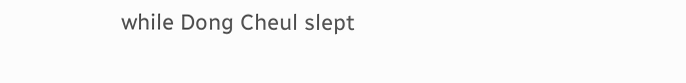while Dong Cheul slept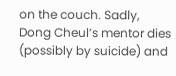on the couch. Sadly, Dong Cheul’s mentor dies (possibly by suicide) and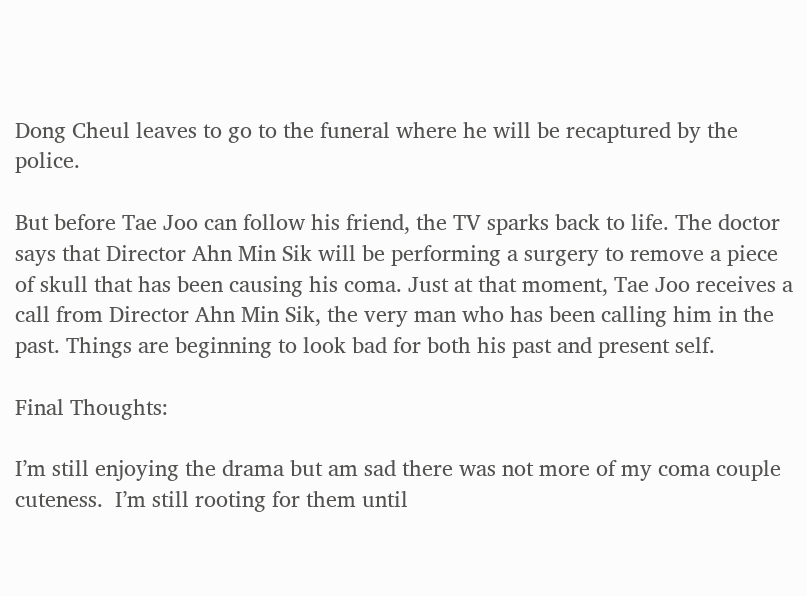Dong Cheul leaves to go to the funeral where he will be recaptured by the police.

But before Tae Joo can follow his friend, the TV sparks back to life. The doctor says that Director Ahn Min Sik will be performing a surgery to remove a piece of skull that has been causing his coma. Just at that moment, Tae Joo receives a call from Director Ahn Min Sik, the very man who has been calling him in the past. Things are beginning to look bad for both his past and present self.

Final Thoughts:

I’m still enjoying the drama but am sad there was not more of my coma couple cuteness.  I’m still rooting for them until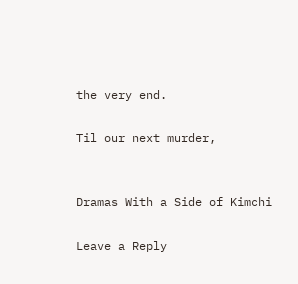the very end.

Til our next murder,


Dramas With a Side of Kimchi

Leave a Reply